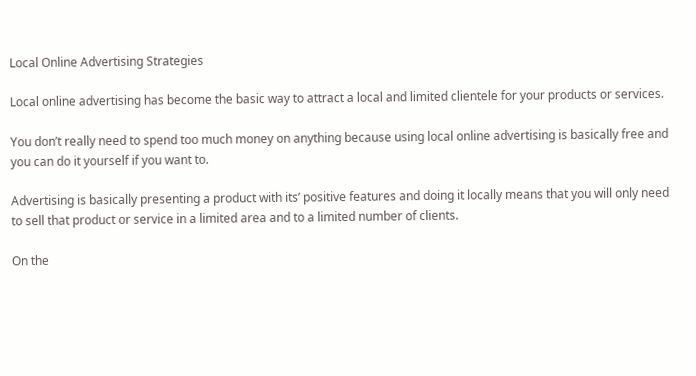Local Online Advertising Strategies

Local online advertising has become the basic way to attract a local and limited clientele for your products or services.

You don’t really need to spend too much money on anything because using local online advertising is basically free and you can do it yourself if you want to.

Advertising is basically presenting a product with its’ positive features and doing it locally means that you will only need to sell that product or service in a limited area and to a limited number of clients.

On the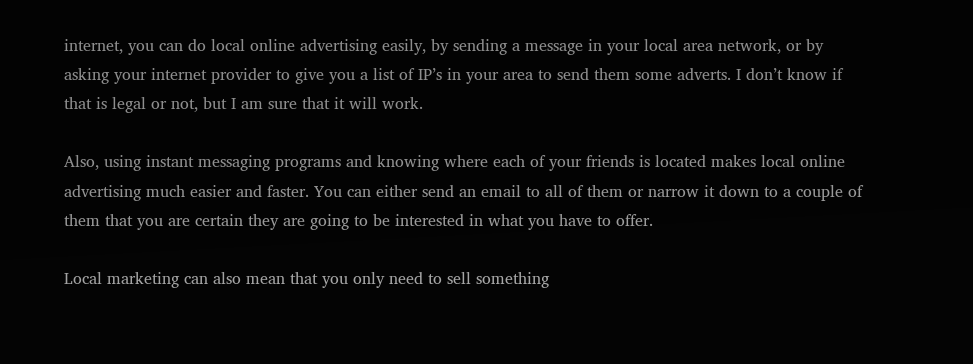internet, you can do local online advertising easily, by sending a message in your local area network, or by asking your internet provider to give you a list of IP’s in your area to send them some adverts. I don’t know if that is legal or not, but I am sure that it will work.

Also, using instant messaging programs and knowing where each of your friends is located makes local online advertising much easier and faster. You can either send an email to all of them or narrow it down to a couple of them that you are certain they are going to be interested in what you have to offer.

Local marketing can also mean that you only need to sell something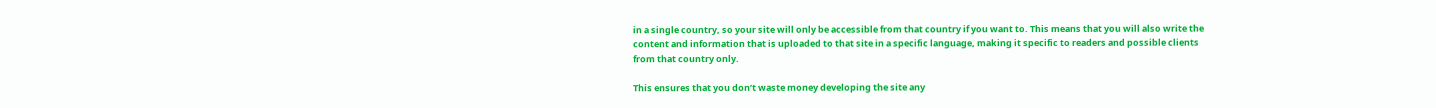in a single country, so your site will only be accessible from that country if you want to. This means that you will also write the content and information that is uploaded to that site in a specific language, making it specific to readers and possible clients from that country only.

This ensures that you don’t waste money developing the site any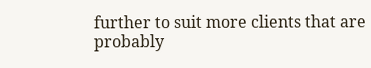further to suit more clients that are probably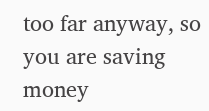too far anyway, so you are saving money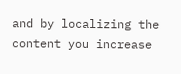and by localizing the content you increase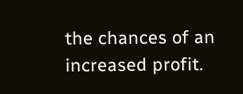the chances of an increased profit.